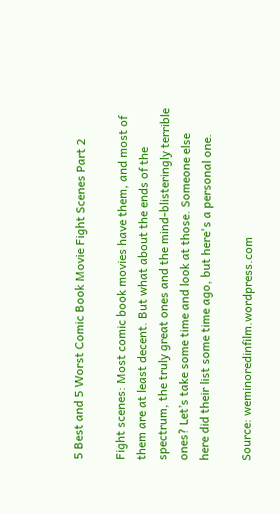5 Best and 5 Worst Comic Book Movie Fight Scenes Part 2

Fight scenes: Most comic book movies have them, and most of them are at least decent. But what about the ends of the spectrum, the truly great ones and the mind-blisteringly terrible ones? Let’s take some time and look at those. Someone else here did their list some time ago, but here's a personal one.

Source: weminoredinfilm.wordpress.com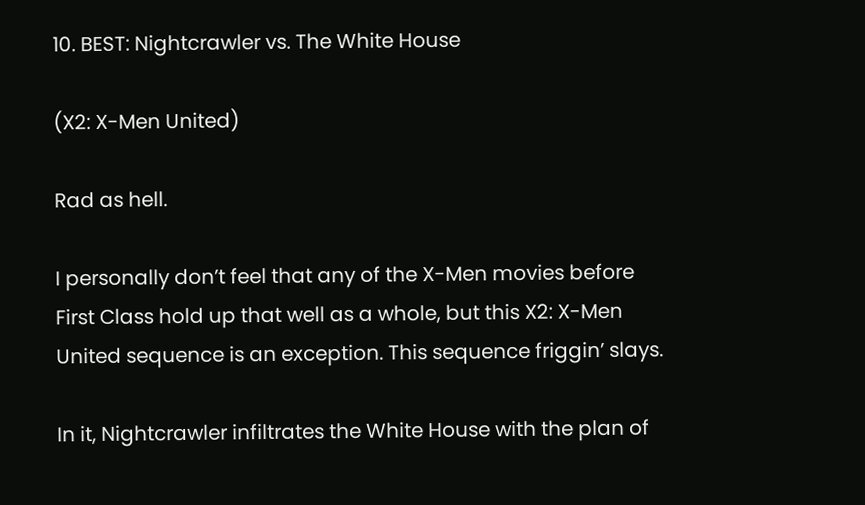10. BEST: Nightcrawler vs. The White House

(X2: X-Men United)

Rad as hell.

I personally don’t feel that any of the X-Men movies before First Class hold up that well as a whole, but this X2: X-Men United sequence is an exception. This sequence friggin’ slays.

In it, Nightcrawler infiltrates the White House with the plan of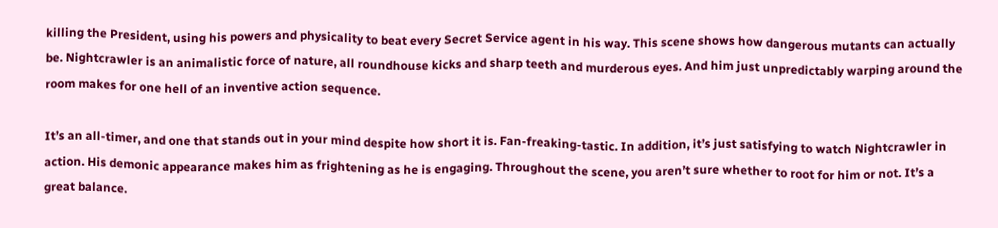killing the President, using his powers and physicality to beat every Secret Service agent in his way. This scene shows how dangerous mutants can actually be. Nightcrawler is an animalistic force of nature, all roundhouse kicks and sharp teeth and murderous eyes. And him just unpredictably warping around the room makes for one hell of an inventive action sequence.

It’s an all-timer, and one that stands out in your mind despite how short it is. Fan-freaking-tastic. In addition, it’s just satisfying to watch Nightcrawler in action. His demonic appearance makes him as frightening as he is engaging. Throughout the scene, you aren’t sure whether to root for him or not. It’s a great balance.